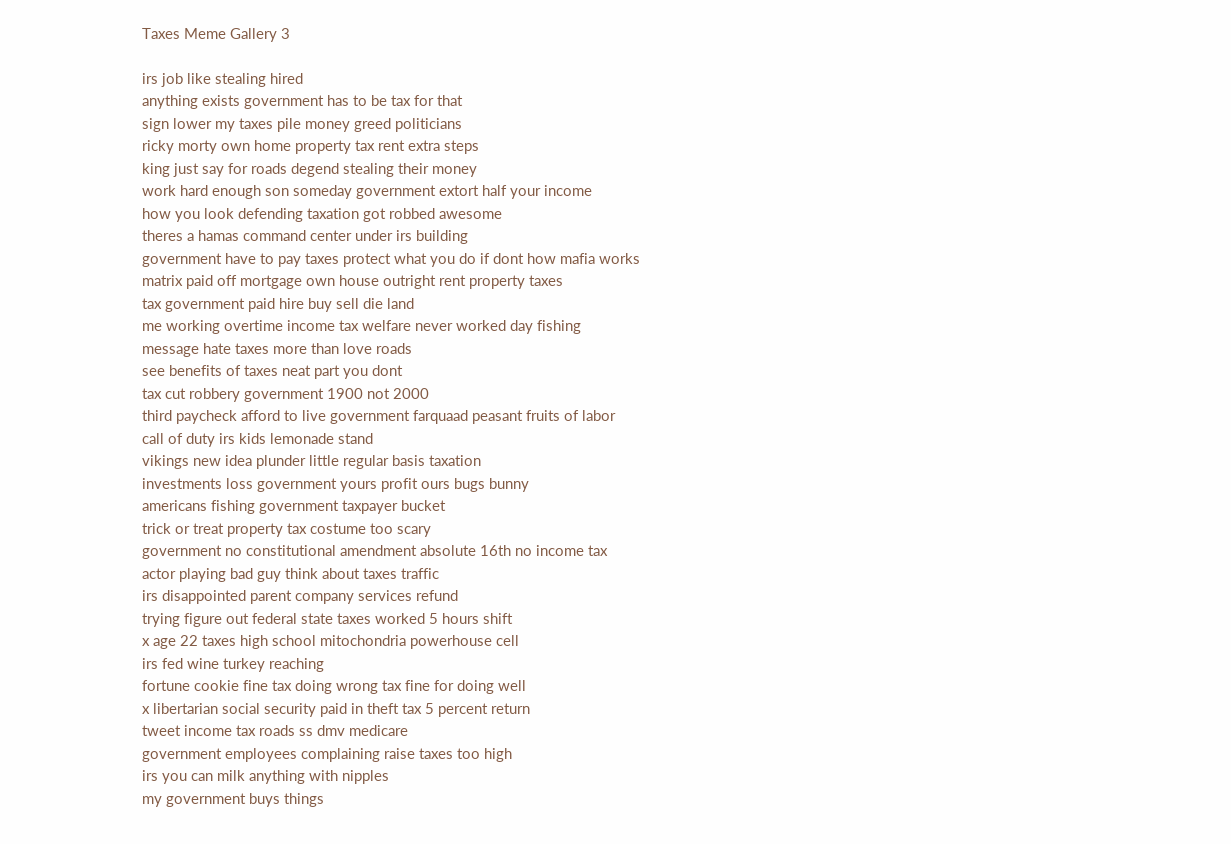Taxes Meme Gallery 3

irs job like stealing hired
anything exists government has to be tax for that
sign lower my taxes pile money greed politicians
ricky morty own home property tax rent extra steps
king just say for roads degend stealing their money
work hard enough son someday government extort half your income
how you look defending taxation got robbed awesome
theres a hamas command center under irs building
government have to pay taxes protect what you do if dont how mafia works
matrix paid off mortgage own house outright rent property taxes
tax government paid hire buy sell die land
me working overtime income tax welfare never worked day fishing
message hate taxes more than love roads
see benefits of taxes neat part you dont
tax cut robbery government 1900 not 2000
third paycheck afford to live government farquaad peasant fruits of labor
call of duty irs kids lemonade stand
vikings new idea plunder little regular basis taxation
investments loss government yours profit ours bugs bunny
americans fishing government taxpayer bucket
trick or treat property tax costume too scary
government no constitutional amendment absolute 16th no income tax
actor playing bad guy think about taxes traffic
irs disappointed parent company services refund
trying figure out federal state taxes worked 5 hours shift
x age 22 taxes high school mitochondria powerhouse cell
irs fed wine turkey reaching
fortune cookie fine tax doing wrong tax fine for doing well
x libertarian social security paid in theft tax 5 percent return
tweet income tax roads ss dmv medicare
government employees complaining raise taxes too high
irs you can milk anything with nipples
my government buys things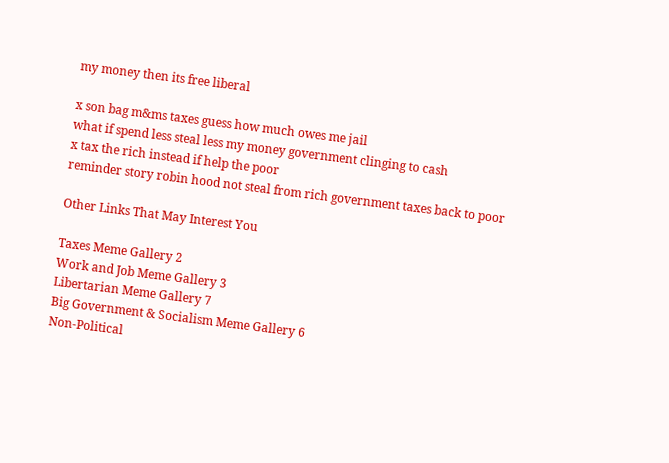my money then its free liberal

x son bag m&ms taxes guess how much owes me jail
what if spend less steal less my money government clinging to cash
x tax the rich instead if help the poor
reminder story robin hood not steal from rich government taxes back to poor

Other Links That May Interest You

Taxes Meme Gallery 2
Work and Job Meme Gallery 3
Libertarian Meme Gallery 7
Big Government & Socialism Meme Gallery 6
Non-Political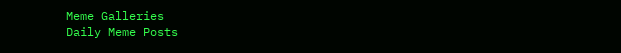Meme Galleries
Daily Meme Posts